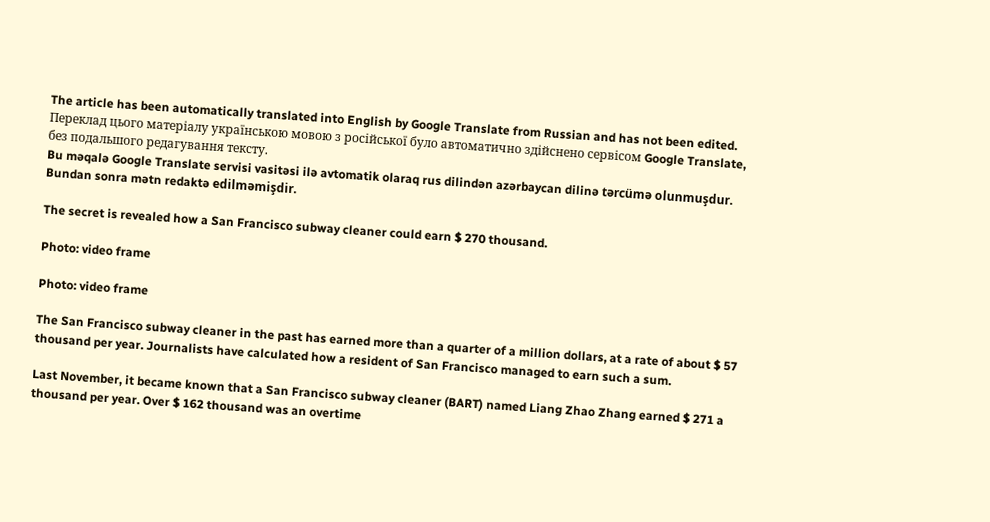The article has been automatically translated into English by Google Translate from Russian and has not been edited.
Переклад цього матеріалу українською мовою з російської було автоматично здійснено сервісом Google Translate, без подальшого редагування тексту.
Bu məqalə Google Translate servisi vasitəsi ilə avtomatik olaraq rus dilindən azərbaycan dilinə tərcümə olunmuşdur. Bundan sonra mətn redaktə edilməmişdir.

The secret is revealed how a San Francisco subway cleaner could earn $ 270 thousand.

Photo: video frame

Photo: video frame

The San Francisco subway cleaner in the past has earned more than a quarter of a million dollars, at a rate of about $ 57 thousand per year. Journalists have calculated how a resident of San Francisco managed to earn such a sum.

Last November, it became known that a San Francisco subway cleaner (BART) named Liang Zhao Zhang earned $ 271 a thousand per year. Over $ 162 thousand was an overtime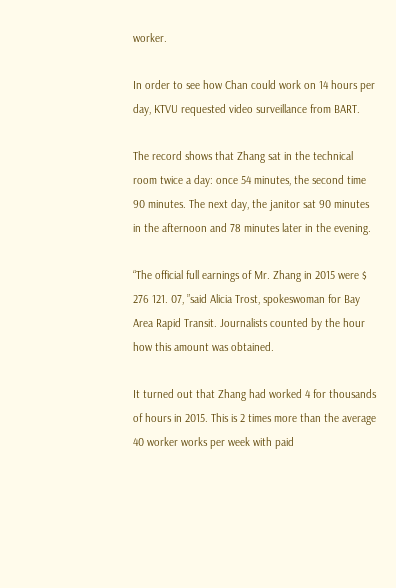worker.

In order to see how Chan could work on 14 hours per day, KTVU requested video surveillance from BART.

The record shows that Zhang sat in the technical room twice a day: once 54 minutes, the second time 90 minutes. The next day, the janitor sat 90 minutes in the afternoon and 78 minutes later in the evening.

“The official full earnings of Mr. Zhang in 2015 were $ 276 121. 07, ”said Alicia Trost, spokeswoman for Bay Area Rapid Transit. Journalists counted by the hour how this amount was obtained.

It turned out that Zhang had worked 4 for thousands of hours in 2015. This is 2 times more than the average 40 worker works per week with paid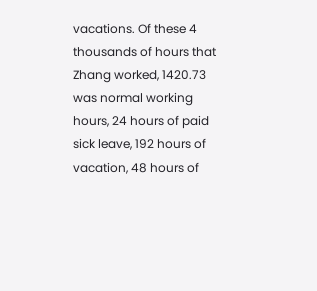vacations. Of these 4 thousands of hours that Zhang worked, 1420.73 was normal working hours, 24 hours of paid sick leave, 192 hours of vacation, 48 hours of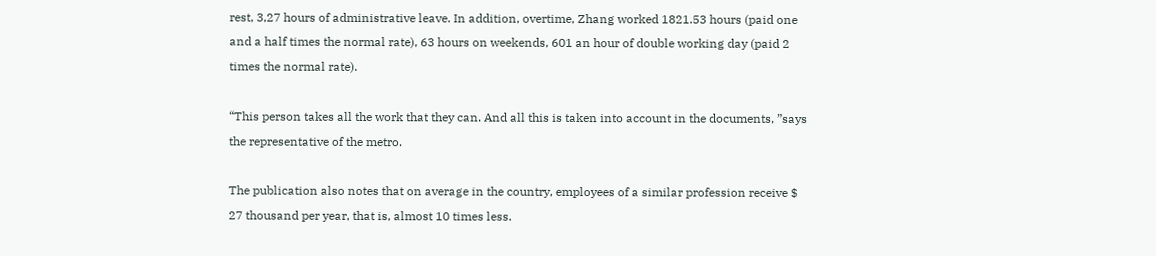rest, 3,27 hours of administrative leave. In addition, overtime, Zhang worked 1821.53 hours (paid one and a half times the normal rate), 63 hours on weekends, 601 an hour of double working day (paid 2 times the normal rate).

“This person takes all the work that they can. And all this is taken into account in the documents, ”says the representative of the metro.

The publication also notes that on average in the country, employees of a similar profession receive $ 27 thousand per year, that is, almost 10 times less.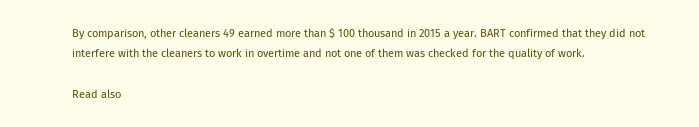By comparison, other cleaners 49 earned more than $ 100 thousand in 2015 a year. BART confirmed that they did not interfere with the cleaners to work in overtime and not one of them was checked for the quality of work.

Read also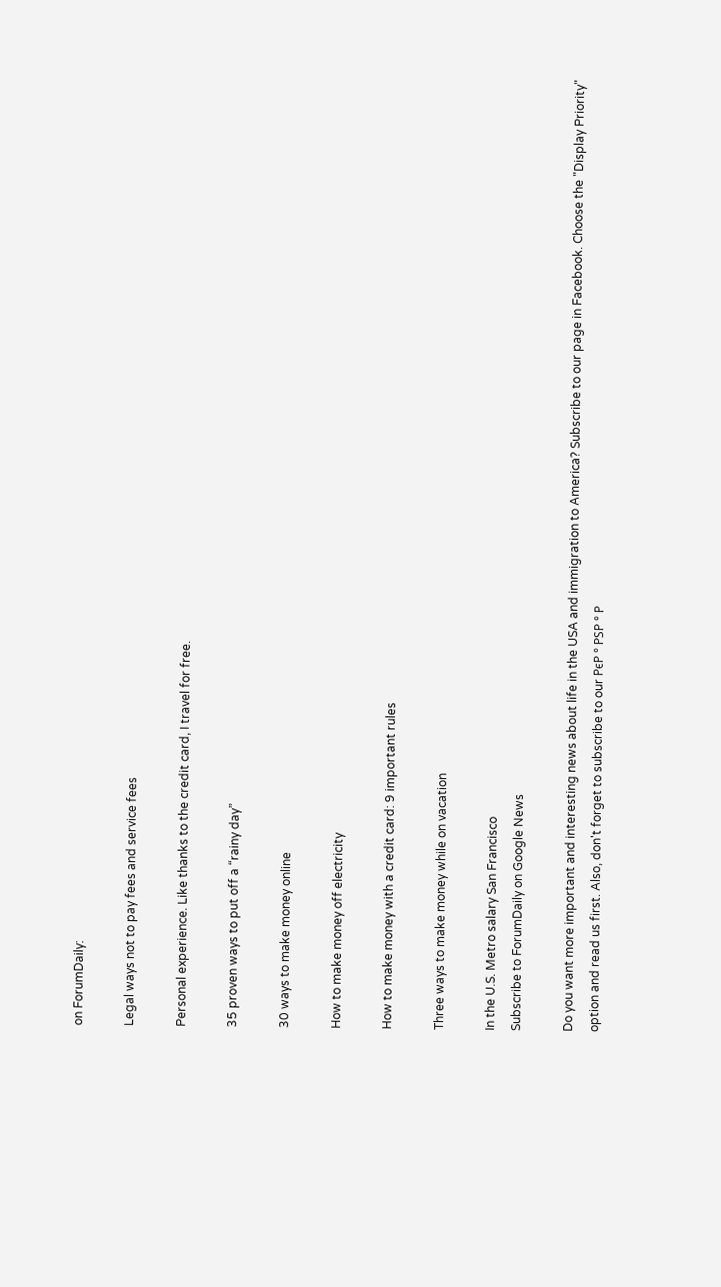on ForumDaily:

Legal ways not to pay fees and service fees

Personal experience. Like thanks to the credit card, I travel for free.

35 proven ways to put off a “rainy day”

30 ways to make money online

How to make money off electricity

How to make money with a credit card: 9 important rules

Three ways to make money while on vacation

In the U.S. Metro salary San Francisco
Subscribe to ForumDaily on Google News

Do you want more important and interesting news about life in the USA and immigration to America? Subscribe to our page in Facebook. Choose the "Display Priority" option and read us first. Also, don't forget to subscribe to our РєР ° РЅР ° Р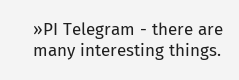»РІ Telegram - there are many interesting things.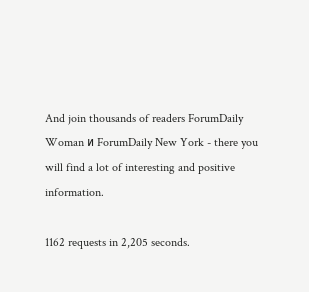And join thousands of readers ForumDaily Woman и ForumDaily New York - there you will find a lot of interesting and positive information.

1162 requests in 2,205 seconds.